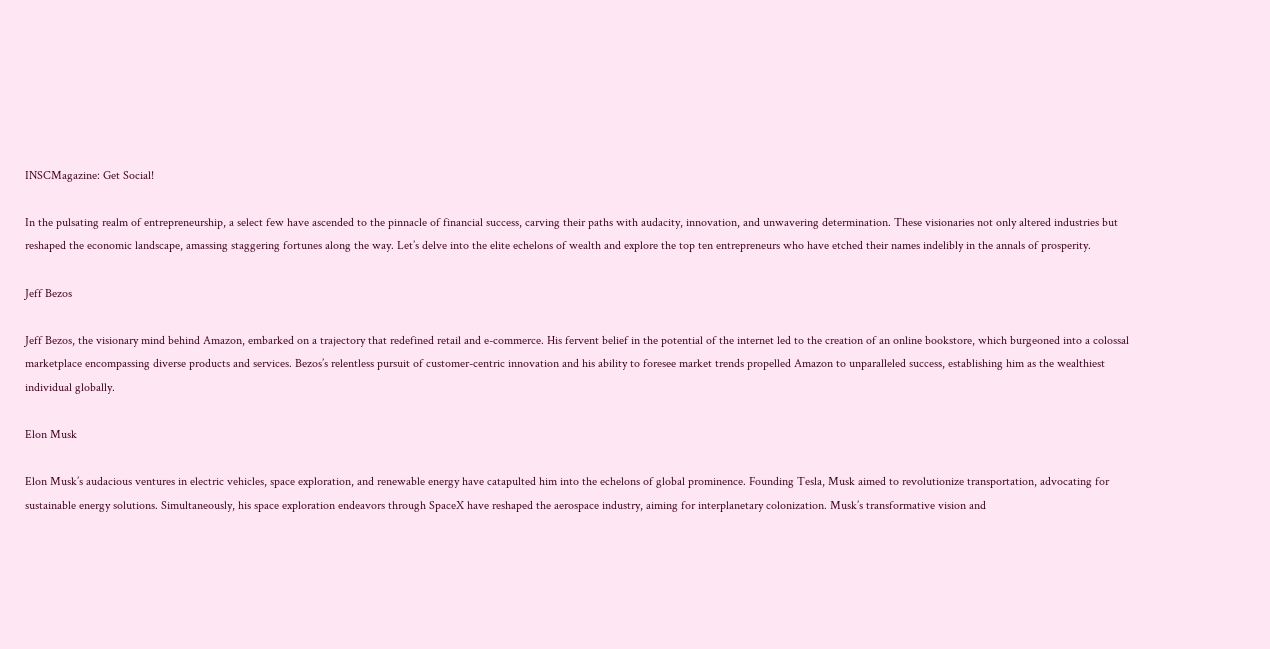INSCMagazine: Get Social!

In the pulsating realm of entrepreneurship, a select few have ascended to the pinnacle of financial success, carving their paths with audacity, innovation, and unwavering determination. These visionaries not only altered industries but reshaped the economic landscape, amassing staggering fortunes along the way. Let’s delve into the elite echelons of wealth and explore the top ten entrepreneurs who have etched their names indelibly in the annals of prosperity.

Jeff Bezos

Jeff Bezos, the visionary mind behind Amazon, embarked on a trajectory that redefined retail and e-commerce. His fervent belief in the potential of the internet led to the creation of an online bookstore, which burgeoned into a colossal marketplace encompassing diverse products and services. Bezos’s relentless pursuit of customer-centric innovation and his ability to foresee market trends propelled Amazon to unparalleled success, establishing him as the wealthiest individual globally.

Elon Musk

Elon Musk’s audacious ventures in electric vehicles, space exploration, and renewable energy have catapulted him into the echelons of global prominence. Founding Tesla, Musk aimed to revolutionize transportation, advocating for sustainable energy solutions. Simultaneously, his space exploration endeavors through SpaceX have reshaped the aerospace industry, aiming for interplanetary colonization. Musk’s transformative vision and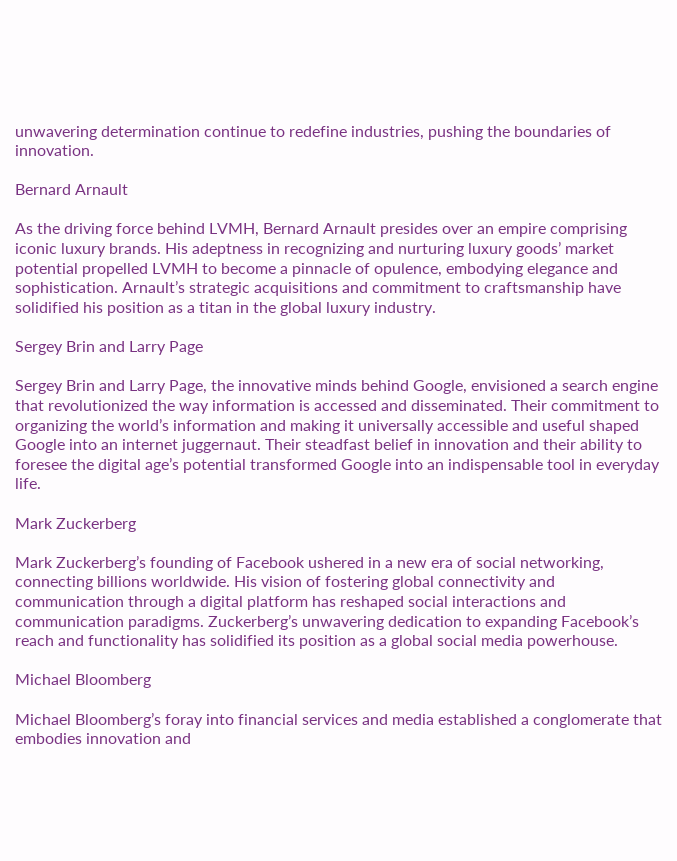unwavering determination continue to redefine industries, pushing the boundaries of innovation.

Bernard Arnault

As the driving force behind LVMH, Bernard Arnault presides over an empire comprising iconic luxury brands. His adeptness in recognizing and nurturing luxury goods’ market potential propelled LVMH to become a pinnacle of opulence, embodying elegance and sophistication. Arnault’s strategic acquisitions and commitment to craftsmanship have solidified his position as a titan in the global luxury industry.

Sergey Brin and Larry Page

Sergey Brin and Larry Page, the innovative minds behind Google, envisioned a search engine that revolutionized the way information is accessed and disseminated. Their commitment to organizing the world’s information and making it universally accessible and useful shaped Google into an internet juggernaut. Their steadfast belief in innovation and their ability to foresee the digital age’s potential transformed Google into an indispensable tool in everyday life.

Mark Zuckerberg

Mark Zuckerberg’s founding of Facebook ushered in a new era of social networking, connecting billions worldwide. His vision of fostering global connectivity and communication through a digital platform has reshaped social interactions and communication paradigms. Zuckerberg’s unwavering dedication to expanding Facebook’s reach and functionality has solidified its position as a global social media powerhouse.

Michael Bloomberg

Michael Bloomberg’s foray into financial services and media established a conglomerate that embodies innovation and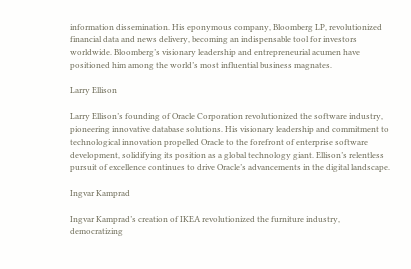information dissemination. His eponymous company, Bloomberg LP, revolutionized financial data and news delivery, becoming an indispensable tool for investors worldwide. Bloomberg’s visionary leadership and entrepreneurial acumen have positioned him among the world’s most influential business magnates.

Larry Ellison

Larry Ellison’s founding of Oracle Corporation revolutionized the software industry, pioneering innovative database solutions. His visionary leadership and commitment to technological innovation propelled Oracle to the forefront of enterprise software development, solidifying its position as a global technology giant. Ellison’s relentless pursuit of excellence continues to drive Oracle’s advancements in the digital landscape.

Ingvar Kamprad

Ingvar Kamprad’s creation of IKEA revolutionized the furniture industry, democratizing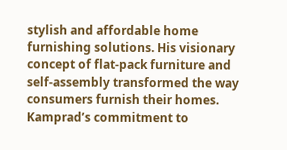stylish and affordable home furnishing solutions. His visionary concept of flat-pack furniture and self-assembly transformed the way consumers furnish their homes. Kamprad’s commitment to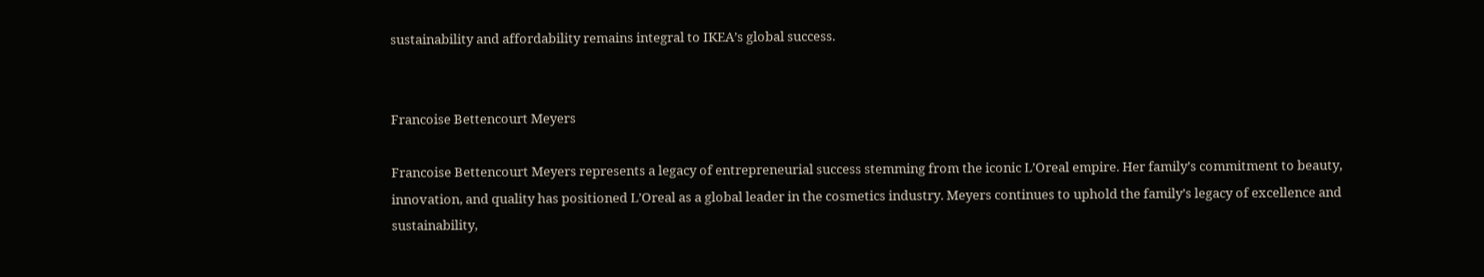sustainability and affordability remains integral to IKEA’s global success.


Francoise Bettencourt Meyers

Francoise Bettencourt Meyers represents a legacy of entrepreneurial success stemming from the iconic L’Oreal empire. Her family’s commitment to beauty, innovation, and quality has positioned L’Oreal as a global leader in the cosmetics industry. Meyers continues to uphold the family’s legacy of excellence and sustainability,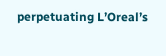perpetuating L’Oreal’s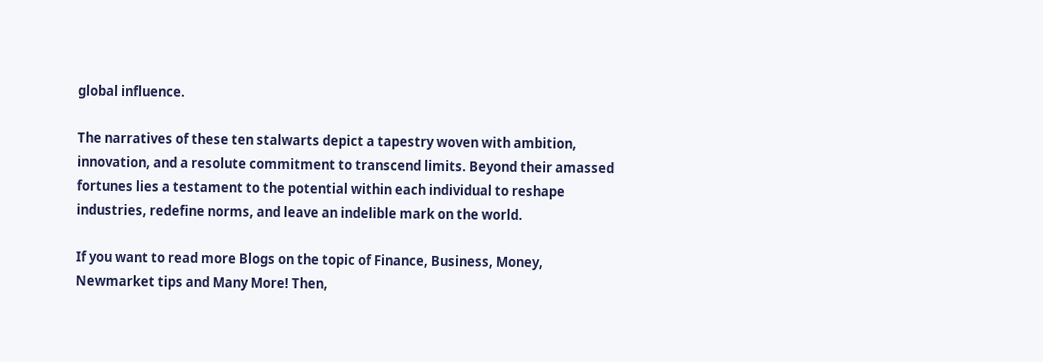global influence.

The narratives of these ten stalwarts depict a tapestry woven with ambition, innovation, and a resolute commitment to transcend limits. Beyond their amassed fortunes lies a testament to the potential within each individual to reshape industries, redefine norms, and leave an indelible mark on the world.

If you want to read more Blogs on the topic of Finance, Business, Money, Newmarket tips and Many More! Then,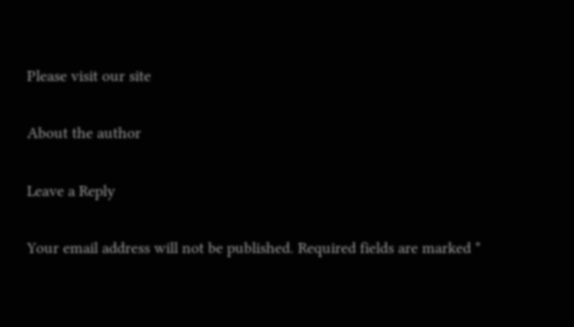Please visit our site

About the author

Leave a Reply

Your email address will not be published. Required fields are marked *